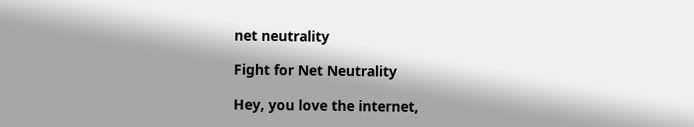net neutrality

Fight for Net Neutrality

Hey, you love the internet,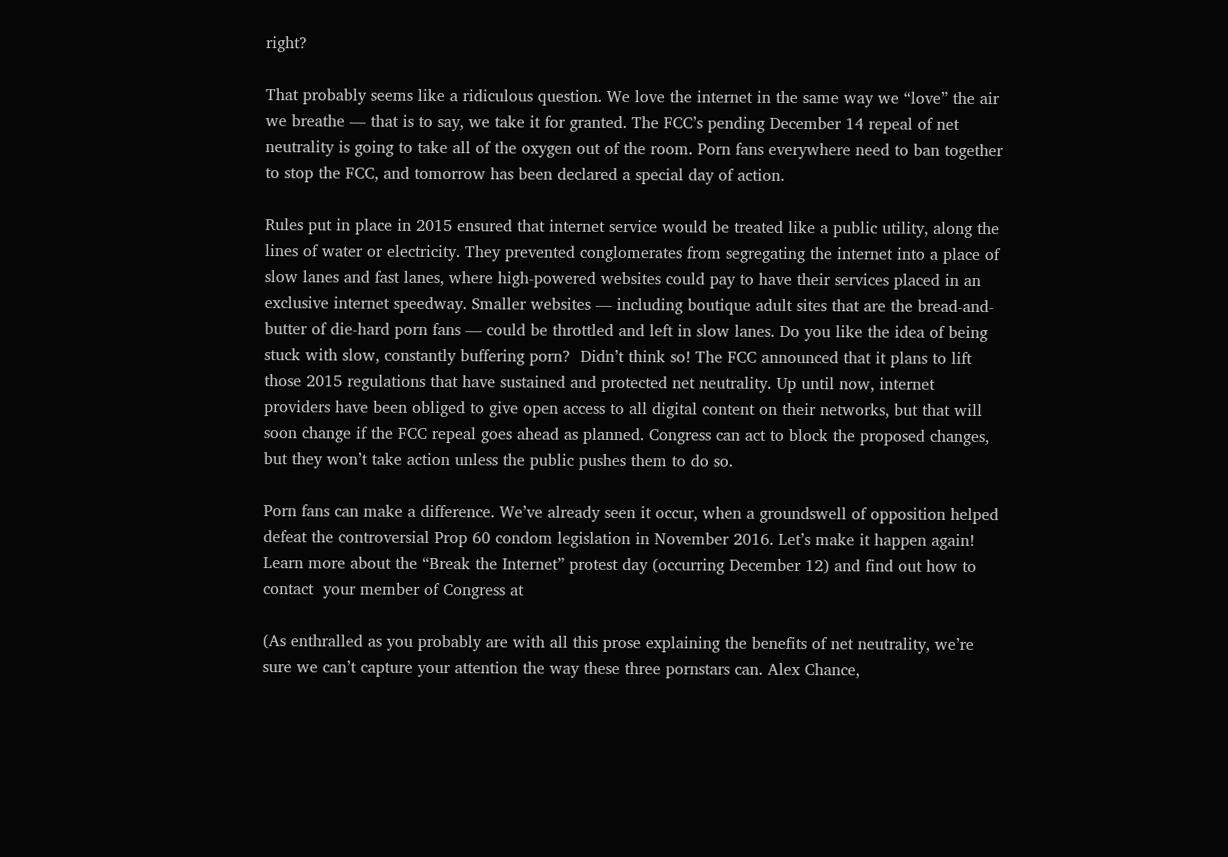right?

That probably seems like a ridiculous question. We love the internet in the same way we “love” the air we breathe — that is to say, we take it for granted. The FCC’s pending December 14 repeal of net neutrality is going to take all of the oxygen out of the room. Porn fans everywhere need to ban together to stop the FCC, and tomorrow has been declared a special day of action.

Rules put in place in 2015 ensured that internet service would be treated like a public utility, along the lines of water or electricity. They prevented conglomerates from segregating the internet into a place of slow lanes and fast lanes, where high-powered websites could pay to have their services placed in an exclusive internet speedway. Smaller websites — including boutique adult sites that are the bread-and-butter of die-hard porn fans — could be throttled and left in slow lanes. Do you like the idea of being stuck with slow, constantly buffering porn?  Didn’t think so! The FCC announced that it plans to lift those 2015 regulations that have sustained and protected net neutrality. Up until now, internet providers have been obliged to give open access to all digital content on their networks, but that will soon change if the FCC repeal goes ahead as planned. Congress can act to block the proposed changes, but they won’t take action unless the public pushes them to do so.

Porn fans can make a difference. We’ve already seen it occur, when a groundswell of opposition helped defeat the controversial Prop 60 condom legislation in November 2016. Let’s make it happen again! Learn more about the “Break the Internet” protest day (occurring December 12) and find out how to contact  your member of Congress at

(As enthralled as you probably are with all this prose explaining the benefits of net neutrality, we’re sure we can’t capture your attention the way these three pornstars can. Alex Chance,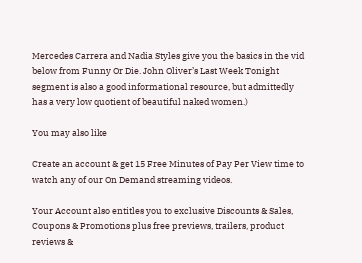Mercedes Carrera and Nadia Styles give you the basics in the vid below from Funny Or Die. John Oliver’s Last Week Tonight segment is also a good informational resource, but admittedly has a very low quotient of beautiful naked women.)

You may also like

Create an account & get 15 Free Minutes of Pay Per View time to watch any of our On Demand streaming videos.

Your Account also entitles you to exclusive Discounts & Sales, Coupons & Promotions plus free previews, trailers, product reviews &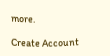more.

Create Account